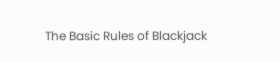The Basic Rules of Blackjack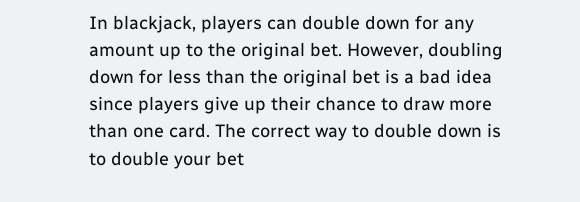In blackjack, players can double down for any amount up to the original bet. However, doubling down for less than the original bet is a bad idea since players give up their chance to draw more than one card. The correct way to double down is to double your bet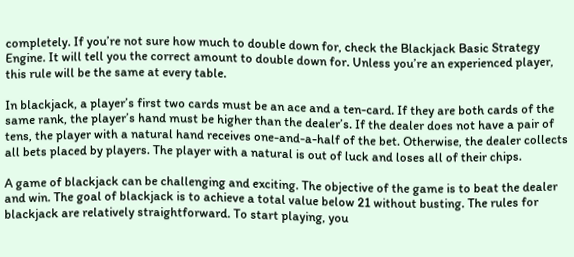completely. If you’re not sure how much to double down for, check the Blackjack Basic Strategy Engine. It will tell you the correct amount to double down for. Unless you’re an experienced player, this rule will be the same at every table.

In blackjack, a player’s first two cards must be an ace and a ten-card. If they are both cards of the same rank, the player’s hand must be higher than the dealer’s. If the dealer does not have a pair of tens, the player with a natural hand receives one-and-a-half of the bet. Otherwise, the dealer collects all bets placed by players. The player with a natural is out of luck and loses all of their chips.

A game of blackjack can be challenging and exciting. The objective of the game is to beat the dealer and win. The goal of blackjack is to achieve a total value below 21 without busting. The rules for blackjack are relatively straightforward. To start playing, you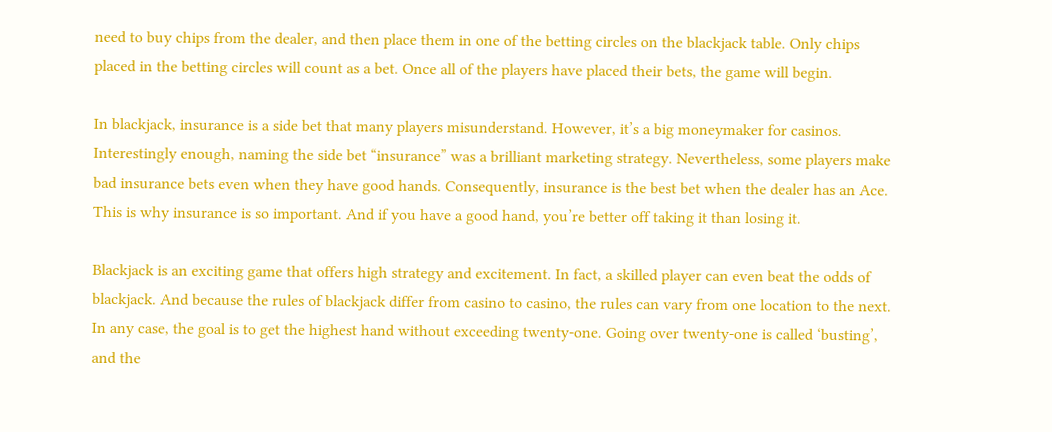need to buy chips from the dealer, and then place them in one of the betting circles on the blackjack table. Only chips placed in the betting circles will count as a bet. Once all of the players have placed their bets, the game will begin.

In blackjack, insurance is a side bet that many players misunderstand. However, it’s a big moneymaker for casinos. Interestingly enough, naming the side bet “insurance” was a brilliant marketing strategy. Nevertheless, some players make bad insurance bets even when they have good hands. Consequently, insurance is the best bet when the dealer has an Ace. This is why insurance is so important. And if you have a good hand, you’re better off taking it than losing it.

Blackjack is an exciting game that offers high strategy and excitement. In fact, a skilled player can even beat the odds of blackjack. And because the rules of blackjack differ from casino to casino, the rules can vary from one location to the next. In any case, the goal is to get the highest hand without exceeding twenty-one. Going over twenty-one is called ‘busting’, and the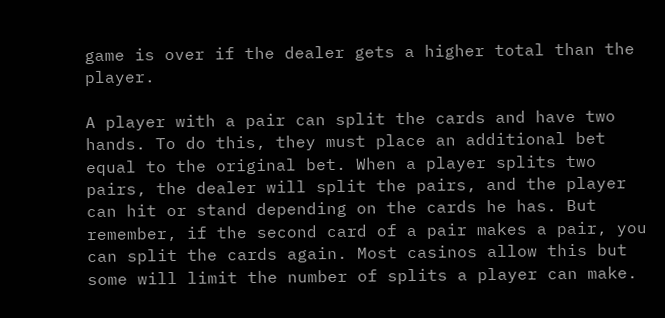game is over if the dealer gets a higher total than the player.

A player with a pair can split the cards and have two hands. To do this, they must place an additional bet equal to the original bet. When a player splits two pairs, the dealer will split the pairs, and the player can hit or stand depending on the cards he has. But remember, if the second card of a pair makes a pair, you can split the cards again. Most casinos allow this but some will limit the number of splits a player can make.